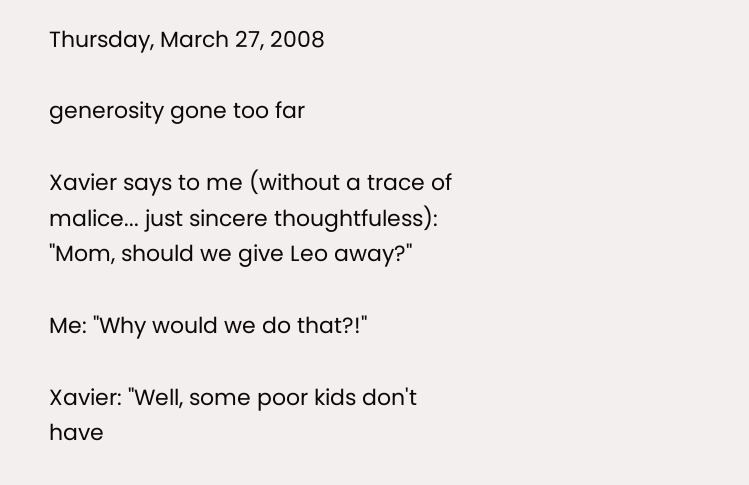Thursday, March 27, 2008

generosity gone too far

Xavier says to me (without a trace of malice... just sincere thoughtfuless): "Mom, should we give Leo away?"

Me: "Why would we do that?!"

Xavier: "Well, some poor kids don't have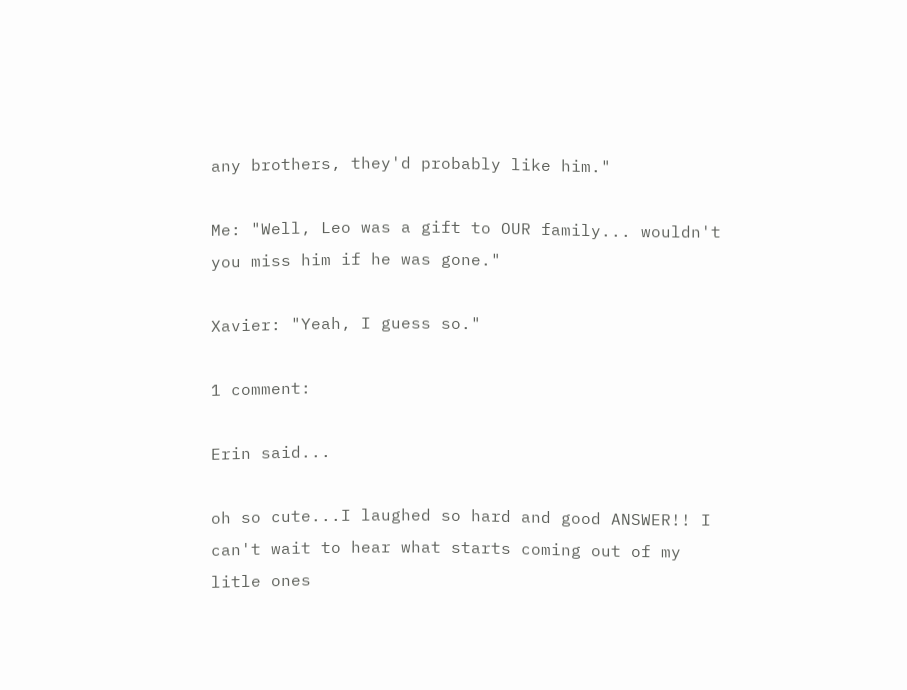any brothers, they'd probably like him."

Me: "Well, Leo was a gift to OUR family... wouldn't you miss him if he was gone."

Xavier: "Yeah, I guess so."

1 comment:

Erin said...

oh so cute...I laughed so hard and good ANSWER!! I can't wait to hear what starts coming out of my litle ones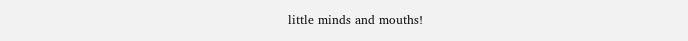little minds and mouths!